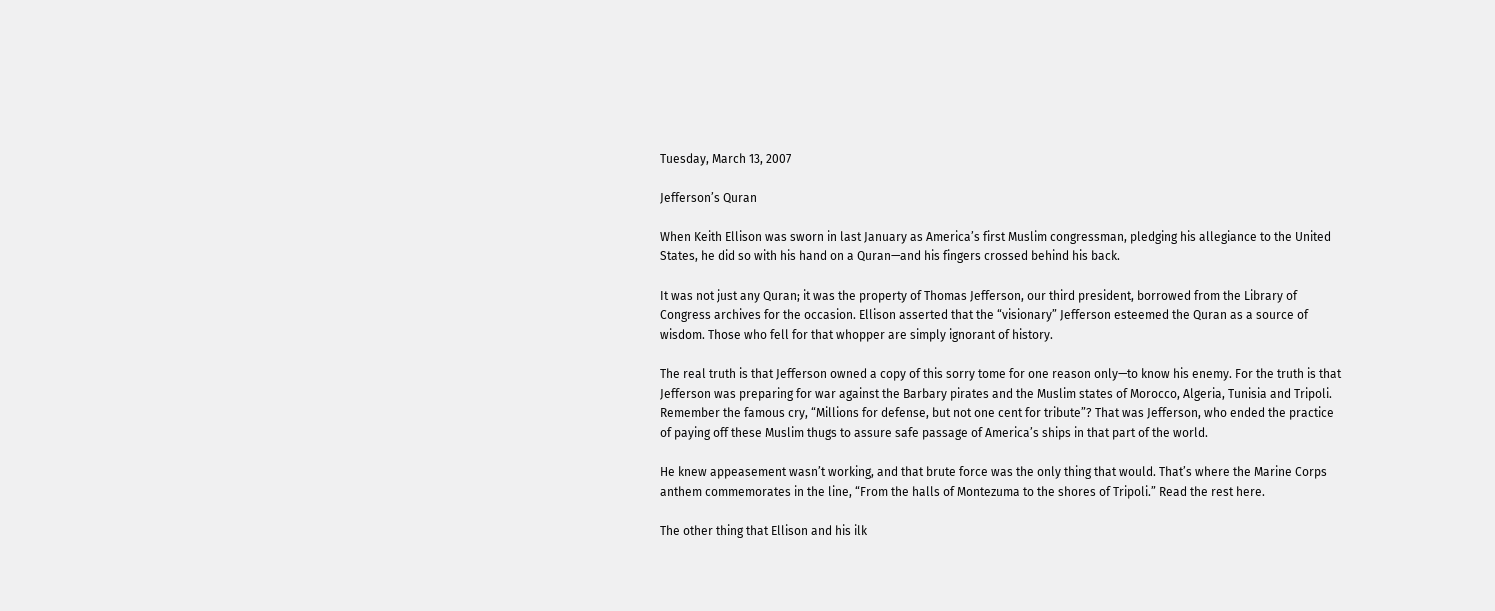Tuesday, March 13, 2007

Jefferson’s Quran

When Keith Ellison was sworn in last January as America’s first Muslim congressman, pledging his allegiance to the United States, he did so with his hand on a Quran—and his fingers crossed behind his back.

It was not just any Quran; it was the property of Thomas Jefferson, our third president, borrowed from the Library of Congress archives for the occasion. Ellison asserted that the “visionary” Jefferson esteemed the Quran as a source of wisdom. Those who fell for that whopper are simply ignorant of history.

The real truth is that Jefferson owned a copy of this sorry tome for one reason only—to know his enemy. For the truth is that Jefferson was preparing for war against the Barbary pirates and the Muslim states of Morocco, Algeria, Tunisia and Tripoli. Remember the famous cry, “Millions for defense, but not one cent for tribute”? That was Jefferson, who ended the practice of paying off these Muslim thugs to assure safe passage of America’s ships in that part of the world.

He knew appeasement wasn’t working, and that brute force was the only thing that would. That’s where the Marine Corps anthem commemorates in the line, “From the halls of Montezuma to the shores of Tripoli.” Read the rest here.

The other thing that Ellison and his ilk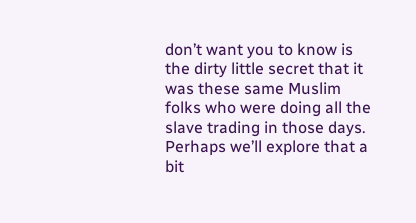don’t want you to know is the dirty little secret that it was these same Muslim folks who were doing all the slave trading in those days. Perhaps we’ll explore that a bit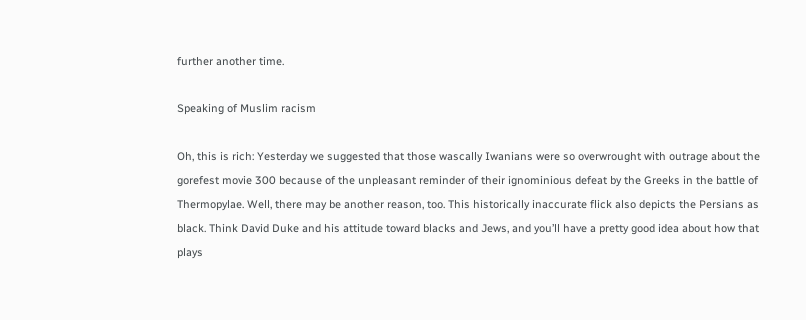further another time.

Speaking of Muslim racism

Oh, this is rich: Yesterday we suggested that those wascally Iwanians were so overwrought with outrage about the gorefest movie 300 because of the unpleasant reminder of their ignominious defeat by the Greeks in the battle of Thermopylae. Well, there may be another reason, too. This historically inaccurate flick also depicts the Persians as black. Think David Duke and his attitude toward blacks and Jews, and you’ll have a pretty good idea about how that plays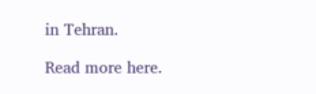in Tehran.

Read more here.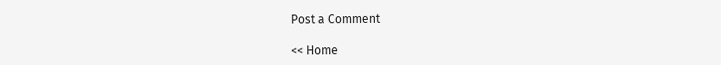Post a Comment

<< Home